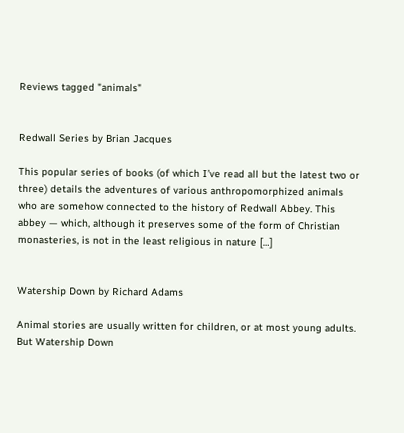Reviews tagged "animals"


Redwall Series by Brian Jacques

This popular series of books (of which I’ve read all but the latest two or three) details the adventures of various anthropomorphized animals who are somehow connected to the history of Redwall Abbey. This abbey — which, although it preserves some of the form of Christian monasteries, is not in the least religious in nature […]


Watership Down by Richard Adams

Animal stories are usually written for children, or at most young adults. But Watership Down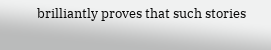brilliantly proves that such stories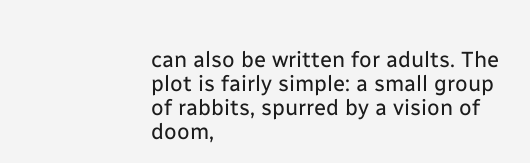can also be written for adults. The plot is fairly simple: a small group of rabbits, spurred by a vision of doom,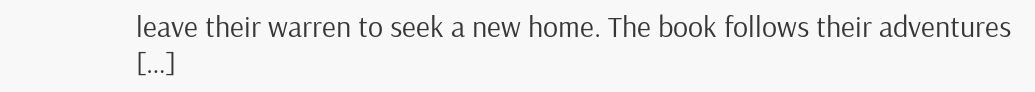leave their warren to seek a new home. The book follows their adventures […]